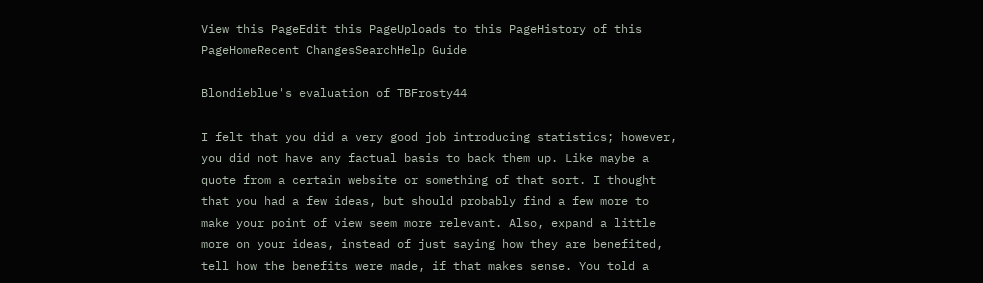View this PageEdit this PageUploads to this PageHistory of this PageHomeRecent ChangesSearchHelp Guide

Blondieblue's evaluation of TBFrosty44

I felt that you did a very good job introducing statistics; however, you did not have any factual basis to back them up. Like maybe a quote from a certain website or something of that sort. I thought that you had a few ideas, but should probably find a few more to make your point of view seem more relevant. Also, expand a little more on your ideas, instead of just saying how they are benefited, tell how the benefits were made, if that makes sense. You told a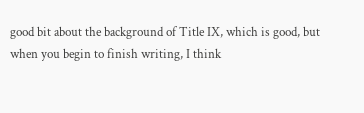good bit about the background of Title IX, which is good, but when you begin to finish writing, I think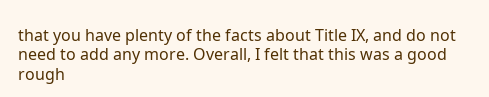that you have plenty of the facts about Title IX, and do not need to add any more. Overall, I felt that this was a good rough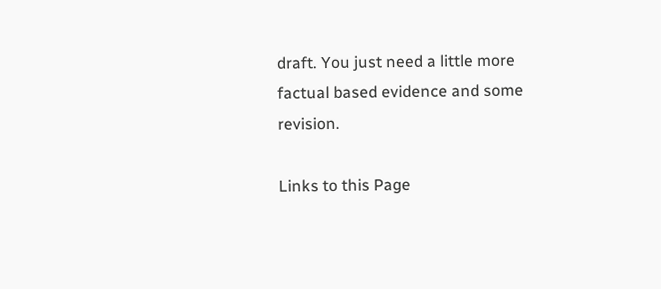draft. You just need a little more factual based evidence and some revision.

Links to this Page